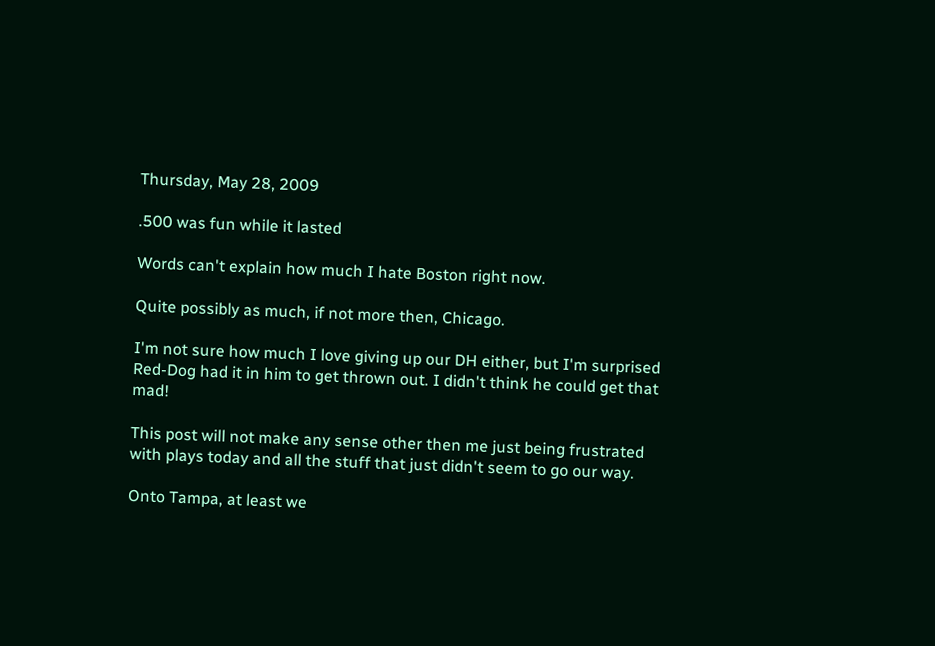Thursday, May 28, 2009

.500 was fun while it lasted

Words can't explain how much I hate Boston right now.

Quite possibly as much, if not more then, Chicago.

I'm not sure how much I love giving up our DH either, but I'm surprised Red-Dog had it in him to get thrown out. I didn't think he could get that mad!

This post will not make any sense other then me just being frustrated with plays today and all the stuff that just didn't seem to go our way.

Onto Tampa, at least we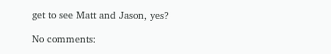get to see Matt and Jason, yes?

No comments: